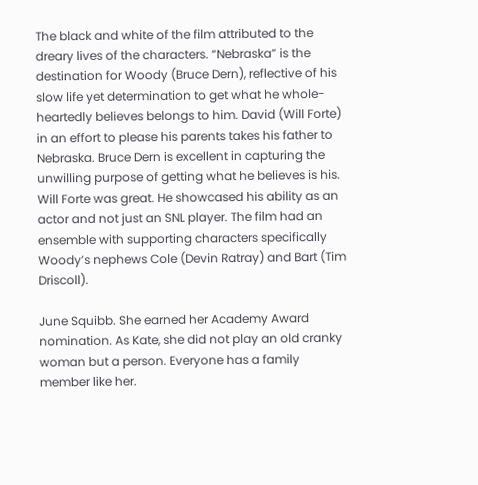The black and white of the film attributed to the dreary lives of the characters. “Nebraska” is the destination for Woody (Bruce Dern), reflective of his slow life yet determination to get what he whole-heartedly believes belongs to him. David (Will Forte) in an effort to please his parents takes his father to Nebraska. Bruce Dern is excellent in capturing the unwilling purpose of getting what he believes is his. Will Forte was great. He showcased his ability as an actor and not just an SNL player. The film had an ensemble with supporting characters specifically Woody’s nephews Cole (Devin Ratray) and Bart (Tim Driscoll).

June Squibb. She earned her Academy Award nomination. As Kate, she did not play an old cranky woman but a person. Everyone has a family member like her.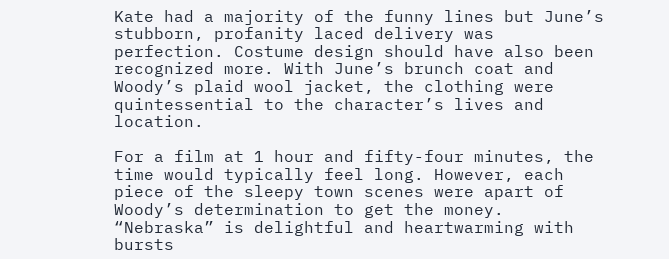Kate had a majority of the funny lines but June’s stubborn, profanity laced delivery was perfection. Costume design should have also been recognized more. With June’s brunch coat and Woody’s plaid wool jacket, the clothing were quintessential to the character’s lives and location.

For a film at 1 hour and fifty-four minutes, the time would typically feel long. However, each piece of the sleepy town scenes were apart of Woody’s determination to get the money. “Nebraska” is delightful and heartwarming with bursts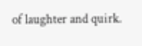of laughter and quirk.